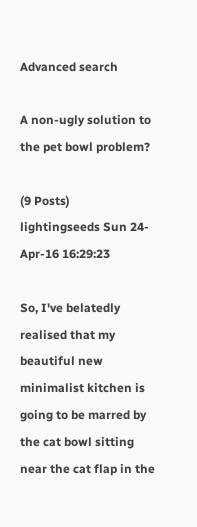Advanced search

A non-ugly solution to the pet bowl problem?

(9 Posts)
lightingseeds Sun 24-Apr-16 16:29:23

So, I've belatedly realised that my beautiful new minimalist kitchen is going to be marred by the cat bowl sitting near the cat flap in the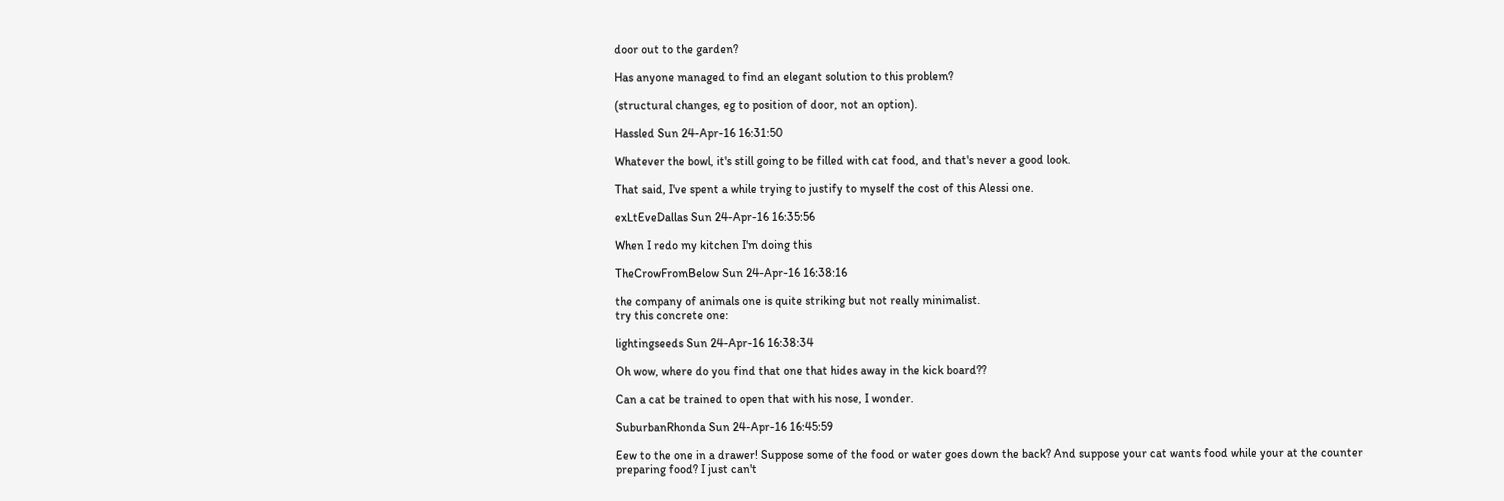door out to the garden?

Has anyone managed to find an elegant solution to this problem?

(structural changes, eg to position of door, not an option).

Hassled Sun 24-Apr-16 16:31:50

Whatever the bowl, it's still going to be filled with cat food, and that's never a good look.

That said, I've spent a while trying to justify to myself the cost of this Alessi one.

exLtEveDallas Sun 24-Apr-16 16:35:56

When I redo my kitchen I'm doing this

TheCrowFromBelow Sun 24-Apr-16 16:38:16

the company of animals one is quite striking but not really minimalist.
try this concrete one:

lightingseeds Sun 24-Apr-16 16:38:34

Oh wow, where do you find that one that hides away in the kick board??

Can a cat be trained to open that with his nose, I wonder.

SuburbanRhonda Sun 24-Apr-16 16:45:59

Eew to the one in a drawer! Suppose some of the food or water goes down the back? And suppose your cat wants food while your at the counter preparing food? I just can't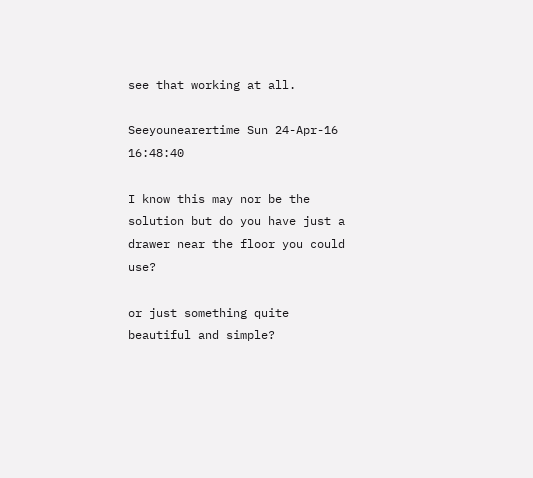see that working at all.

Seeyounearertime Sun 24-Apr-16 16:48:40

I know this may nor be the solution but do you have just a drawer near the floor you could use?

or just something quite beautiful and simple?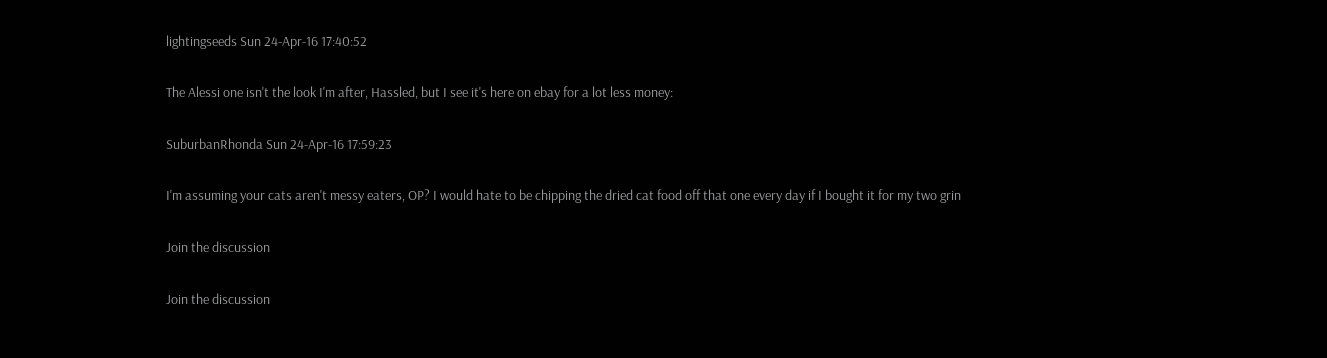lightingseeds Sun 24-Apr-16 17:40:52

The Alessi one isn't the look I'm after, Hassled, but I see it's here on ebay for a lot less money:

SuburbanRhonda Sun 24-Apr-16 17:59:23

I'm assuming your cats aren't messy eaters, OP? I would hate to be chipping the dried cat food off that one every day if I bought it for my two grin

Join the discussion

Join the discussion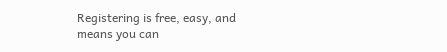Registering is free, easy, and means you can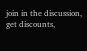join in the discussion, get discounts,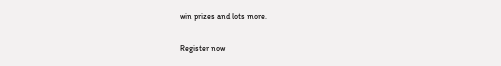win prizes and lots more.

Register now